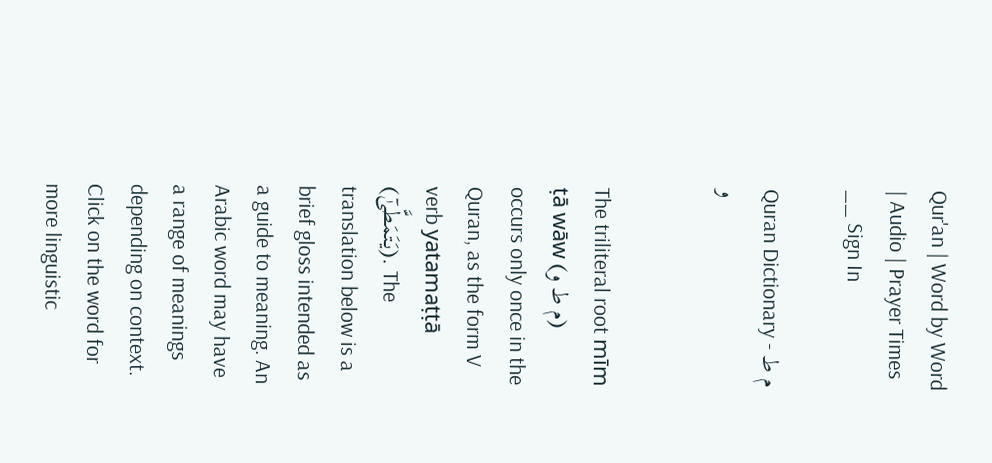Qur'an | Word by Word | Audio | Prayer Times
__ Sign In

Quran Dictionary - م ط و


The triliteral root mīm ṭā wāw (م ط و) occurs only once in the Quran, as the form V verb yatamaṭṭā (يَتَمَطَّىٰٓ). The translation below is a brief gloss intended as a guide to meaning. An Arabic word may have a range of meanings depending on context. Click on the word for more linguistic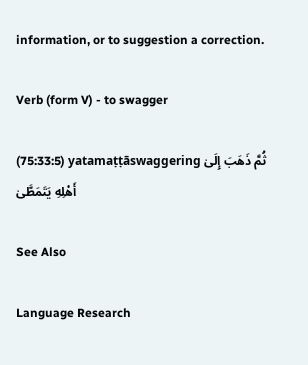information, or to suggestion a correction.

Verb (form V) - to swagger

(75:33:5) yatamaṭṭāswaggering ثُمَّ ذَهَبَ إِلَىٰ أَهْلِهِ يَتَمَطَّىٰ

See Also

Language Research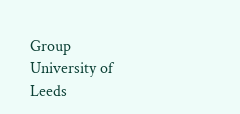Group
University of Leeds